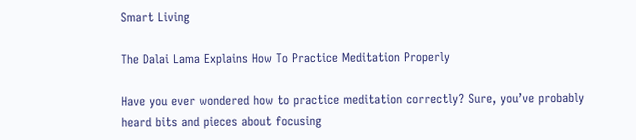Smart Living

The Dalai Lama Explains How To Practice Meditation Properly

Have you ever wondered how to practice meditation correctly? Sure, you’ve probably heard bits and pieces about focusing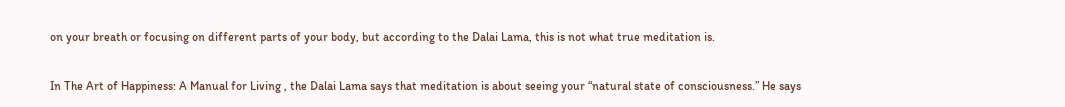on your breath or focusing on different parts of your body, but according to the Dalai Lama, this is not what true meditation is.

In The Art of Happiness: A Manual for Living , the Dalai Lama says that meditation is about seeing your “natural state of consciousness.” He says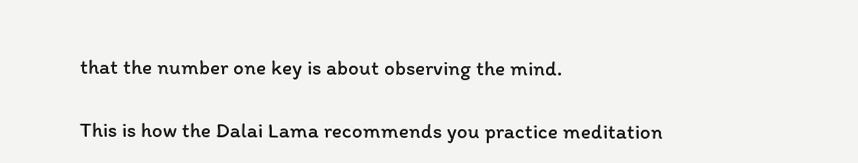that the number one key is about observing the mind.

This is how the Dalai Lama recommends you practice meditation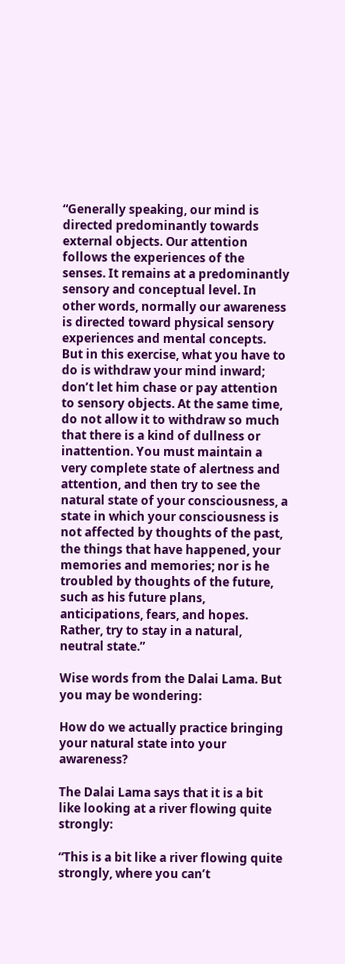“Generally speaking, our mind is directed predominantly towards external objects. Our attention follows the experiences of the senses. It remains at a predominantly sensory and conceptual level. In other words, normally our awareness is directed toward physical sensory experiences and mental concepts. But in this exercise, what you have to do is withdraw your mind inward; don’t let him chase or pay attention to sensory objects. At the same time, do not allow it to withdraw so much that there is a kind of dullness or inattention. You must maintain a very complete state of alertness and attention, and then try to see the natural state of your consciousness, a state in which your consciousness is not affected by thoughts of the past, the things that have happened, your memories and memories; nor is he troubled by thoughts of the future, such as his future plans, anticipations, fears, and hopes. Rather, try to stay in a natural, neutral state.”

Wise words from the Dalai Lama. But you may be wondering:

How do we actually practice bringing your natural state into your awareness?

The Dalai Lama says that it is a bit like looking at a river flowing quite strongly:

“This is a bit like a river flowing quite strongly, where you can’t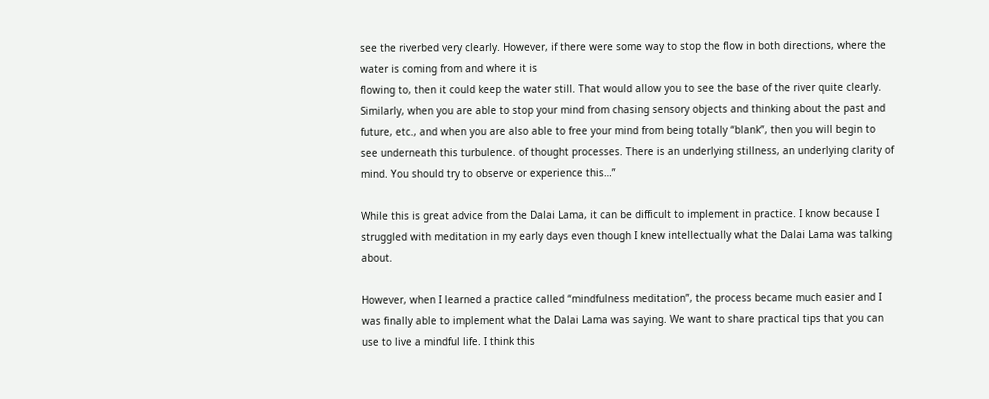see the riverbed very clearly. However, if there were some way to stop the flow in both directions, where the water is coming from and where it is
flowing to, then it could keep the water still. That would allow you to see the base of the river quite clearly. Similarly, when you are able to stop your mind from chasing sensory objects and thinking about the past and future, etc., and when you are also able to free your mind from being totally “blank”, then you will begin to see underneath this turbulence. of thought processes. There is an underlying stillness, an underlying clarity of mind. You should try to observe or experience this…”

While this is great advice from the Dalai Lama, it can be difficult to implement in practice. I know because I struggled with meditation in my early days even though I knew intellectually what the Dalai Lama was talking about.

However, when I learned a practice called “mindfulness meditation”, the process became much easier and I was finally able to implement what the Dalai Lama was saying. We want to share practical tips that you can use to live a mindful life. I think this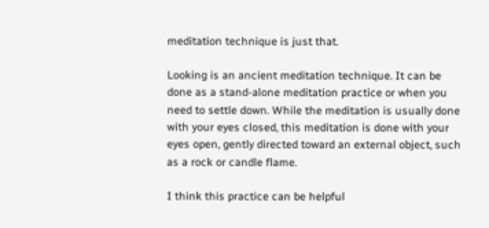meditation technique is just that.

Looking is an ancient meditation technique. It can be done as a stand-alone meditation practice or when you need to settle down. While the meditation is usually done with your eyes closed, this meditation is done with your eyes open, gently directed toward an external object, such as a rock or candle flame.

I think this practice can be helpful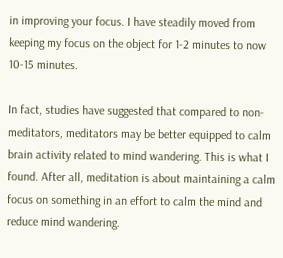in improving your focus. I have steadily moved from keeping my focus on the object for 1-2 minutes to now 10-15 minutes.

In fact, studies have suggested that compared to non-meditators, meditators may be better equipped to calm brain activity related to mind wandering. This is what I found. After all, meditation is about maintaining a calm focus on something in an effort to calm the mind and reduce mind wandering.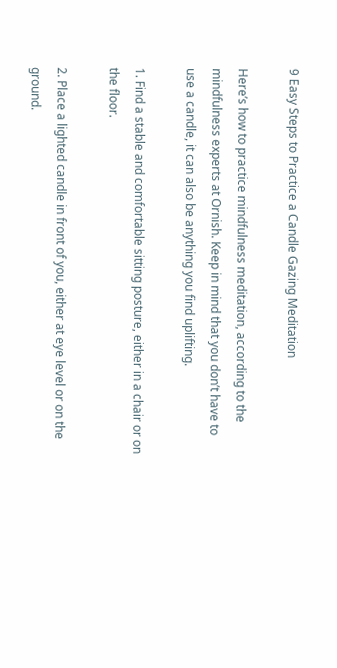9 Easy Steps to Practice a Candle Gazing Meditation

Here’s how to practice mindfulness meditation, according to the mindfulness experts at Ornish. Keep in mind that you don’t have to use a candle, it can also be anything you find uplifting.

1. Find a stable and comfortable sitting posture, either in a chair or on the floor.

2. Place a lighted candle in front of you, either at eye level or on the ground.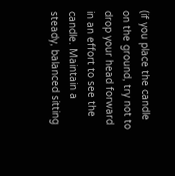(if you place the candle on the ground, try not to drop your head forward in an effort to see the candle. Maintain a steady, balanced sitting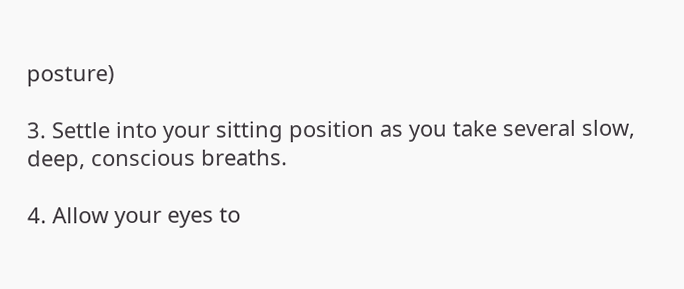posture)

3. Settle into your sitting position as you take several slow, deep, conscious breaths.

4. Allow your eyes to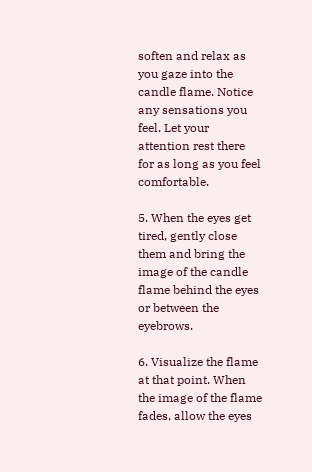soften and relax as you gaze into the candle flame. Notice any sensations you feel. Let your attention rest there for as long as you feel comfortable.

5. When the eyes get tired, gently close them and bring the image of the candle flame behind the eyes or between the eyebrows.

6. Visualize the flame at that point. When the image of the flame fades, allow the eyes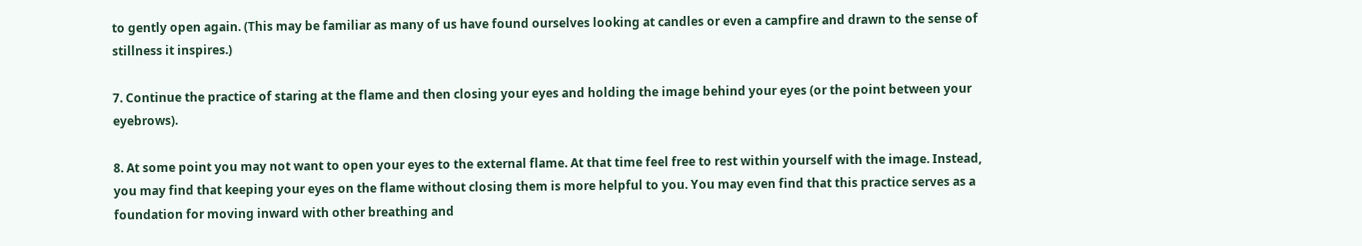to gently open again. (This may be familiar as many of us have found ourselves looking at candles or even a campfire and drawn to the sense of stillness it inspires.)

7. Continue the practice of staring at the flame and then closing your eyes and holding the image behind your eyes (or the point between your eyebrows).

8. At some point you may not want to open your eyes to the external flame. At that time feel free to rest within yourself with the image. Instead, you may find that keeping your eyes on the flame without closing them is more helpful to you. You may even find that this practice serves as a foundation for moving inward with other breathing and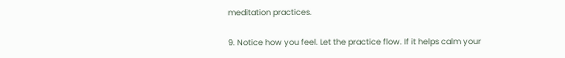meditation practices.

9. Notice how you feel. Let the practice flow. If it helps calm your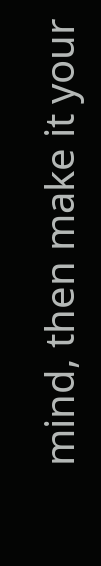mind, then make it your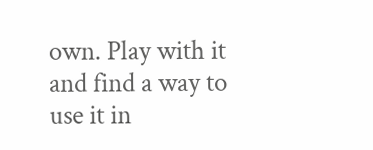own. Play with it and find a way to use it in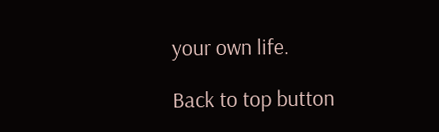your own life.

Back to top button